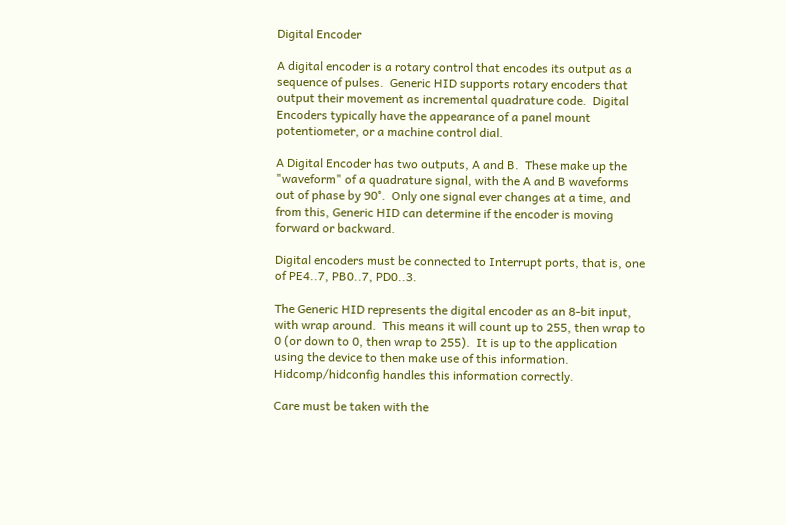Digital Encoder

A digital encoder is a rotary control that encodes its output as a sequence of pulses.  Generic HID supports rotary encoders that output their movement as incremental quadrature code.  Digital Encoders typically have the appearance of a panel mount potentiometer, or a machine control dial.

A Digital Encoder has two outputs, A and B.  These make up the "waveform" of a quadrature signal, with the A and B waveforms out of phase by 90°.  Only one signal ever changes at a time, and from this, Generic HID can determine if the encoder is moving forward or backward.

Digital encoders must be connected to Interrupt ports, that is, one of PE4..7, PB0..7, PD0..3.

The Generic HID represents the digital encoder as an 8-bit input, with wrap around.  This means it will count up to 255, then wrap to 0 (or down to 0, then wrap to 255).  It is up to the application using the device to then make use of this information.  Hidcomp/hidconfig handles this information correctly.

Care must be taken with the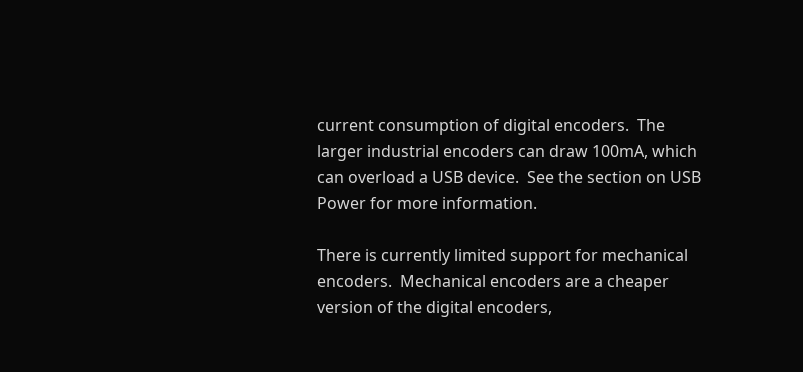current consumption of digital encoders.  The larger industrial encoders can draw 100mA, which can overload a USB device.  See the section on USB Power for more information.

There is currently limited support for mechanical encoders.  Mechanical encoders are a cheaper version of the digital encoders,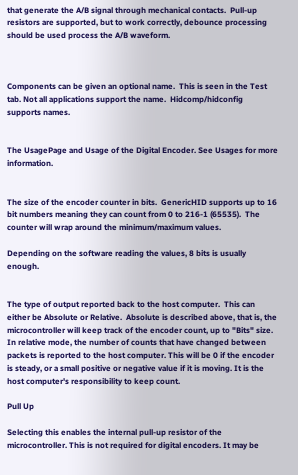that generate the A/B signal through mechanical contacts.  Pull-up resistors are supported, but to work correctly, debounce processing should be used process the A/B waveform.



Components can be given an optional name.  This is seen in the Test tab. Not all applications support the name.  Hidcomp/hidconfig supports names.


The UsagePage and Usage of the Digital Encoder. See Usages for more information.


The size of the encoder counter in bits.  GenericHID supports up to 16 bit numbers meaning they can count from 0 to 216-1 (65535).  The counter will wrap around the minimum/maximum values.

Depending on the software reading the values, 8 bits is usually enough.


The type of output reported back to the host computer.  This can either be Absolute or Relative.  Absolute is described above, that is, the microcontroller will keep track of the encoder count, up to "Bits" size.  In relative mode, the number of counts that have changed between packets is reported to the host computer. This will be 0 if the encoder is steady, or a small positive or negative value if it is moving. It is the host computer's responsibility to keep count.

Pull Up

Selecting this enables the internal pull-up resistor of the microcontroller. This is not required for digital encoders. It may be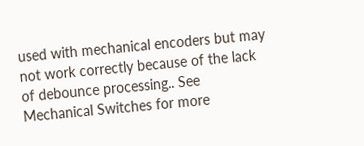used with mechanical encoders but may not work correctly because of the lack of debounce processing.. See Mechanical Switches for more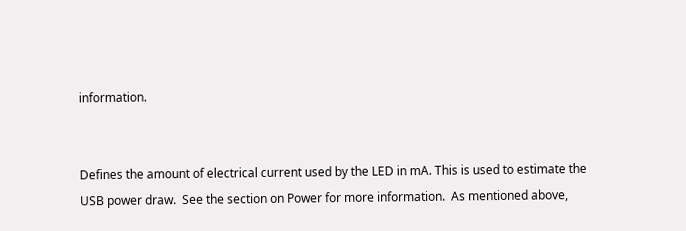information.


Defines the amount of electrical current used by the LED in mA. This is used to estimate the USB power draw.  See the section on Power for more information.  As mentioned above,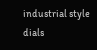industrial style dials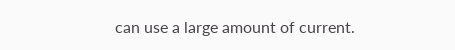can use a large amount of current.